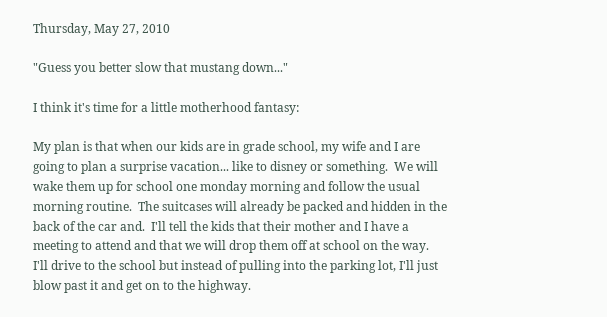Thursday, May 27, 2010

"Guess you better slow that mustang down..."

I think it's time for a little motherhood fantasy:

My plan is that when our kids are in grade school, my wife and I are going to plan a surprise vacation... like to disney or something.  We will wake them up for school one monday morning and follow the usual morning routine.  The suitcases will already be packed and hidden in the back of the car and.  I'll tell the kids that their mother and I have a meeting to attend and that we will drop them off at school on the way.  I'll drive to the school but instead of pulling into the parking lot, I'll just blow past it and get on to the highway.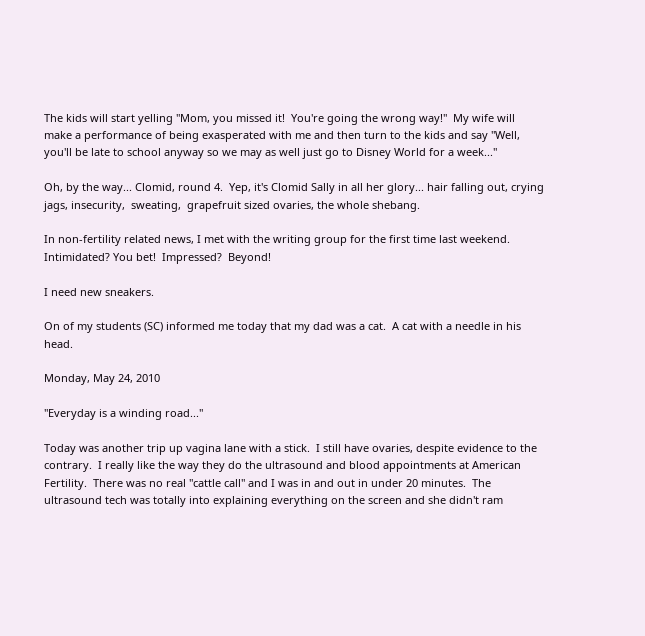The kids will start yelling "Mom, you missed it!  You're going the wrong way!"  My wife will make a performance of being exasperated with me and then turn to the kids and say "Well, you'll be late to school anyway so we may as well just go to Disney World for a week..."

Oh, by the way... Clomid, round 4.  Yep, it's Clomid Sally in all her glory... hair falling out, crying jags, insecurity,  sweating,  grapefruit sized ovaries, the whole shebang.

In non-fertility related news, I met with the writing group for the first time last weekend.  Intimidated? You bet!  Impressed?  Beyond!

I need new sneakers.

On of my students (SC) informed me today that my dad was a cat.  A cat with a needle in his head.

Monday, May 24, 2010

"Everyday is a winding road..."

Today was another trip up vagina lane with a stick.  I still have ovaries, despite evidence to the contrary.  I really like the way they do the ultrasound and blood appointments at American Fertility.  There was no real "cattle call" and I was in and out in under 20 minutes.  The ultrasound tech was totally into explaining everything on the screen and she didn't ram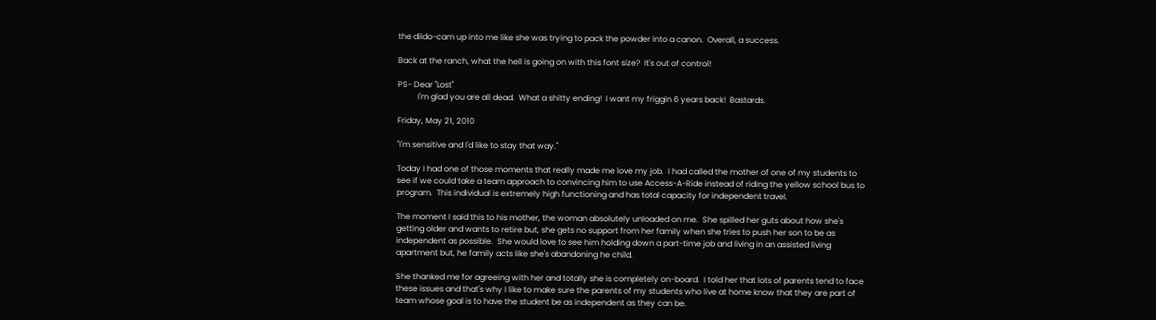the dildo-cam up into me like she was trying to pack the powder into a canon.  Overall, a success.

Back at the ranch, what the hell is going on with this font size?  It's out of control!

PS- Dear "Lost"
          I'm glad you are all dead.  What a shitty ending!  I want my friggin 6 years back!  Bastards.

Friday, May 21, 2010

"I'm sensitive and I'd like to stay that way."

Today I had one of those moments that really made me love my job.  I had called the mother of one of my students to see if we could take a team approach to convincing him to use Access-A-Ride instead of riding the yellow school bus to program.  This individual is extremely high functioning and has total capacity for independent travel.

The moment I said this to his mother, the woman absolutely unloaded on me.  She spilled her guts about how she's getting older and wants to retire but, she gets no support from her family when she tries to push her son to be as independent as possible.  She would love to see him holding down a part-time job and living in an assisted living apartment but, he family acts like she's abandoning he child.

She thanked me for agreeing with her and totally she is completely on-board.  I told her that lots of parents tend to face these issues and that's why I like to make sure the parents of my students who live at home know that they are part of team whose goal is to have the student be as independent as they can be.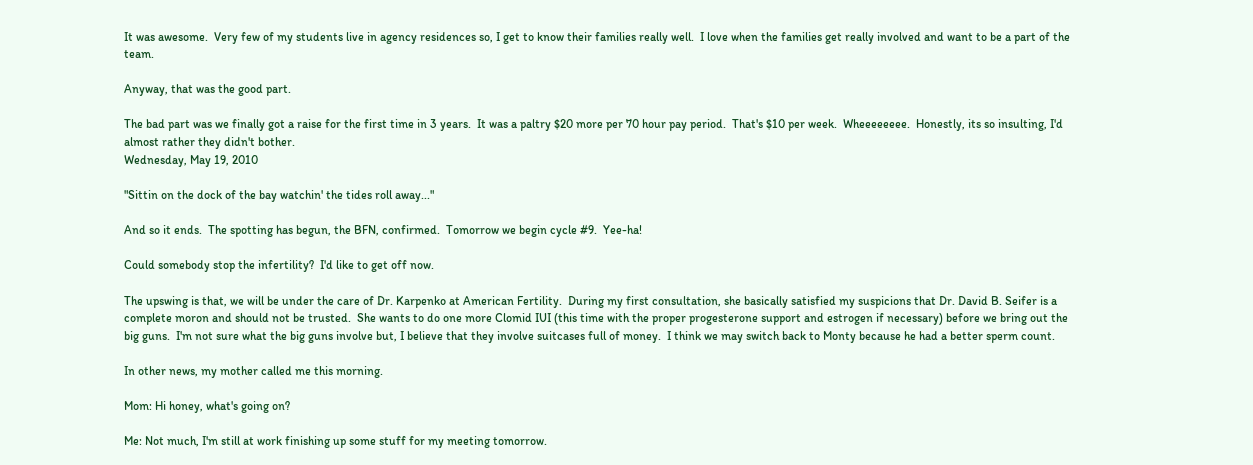It was awesome.  Very few of my students live in agency residences so, I get to know their families really well.  I love when the families get really involved and want to be a part of the team.

Anyway, that was the good part.

The bad part was we finally got a raise for the first time in 3 years.  It was a paltry $20 more per 70 hour pay period.  That's $10 per week.  Wheeeeeeee.  Honestly, its so insulting, I'd almost rather they didn't bother.
Wednesday, May 19, 2010

"Sittin on the dock of the bay watchin' the tides roll away..."

And so it ends.  The spotting has begun, the BFN, confirmed.  Tomorrow we begin cycle #9.  Yee-ha!

Could somebody stop the infertility?  I'd like to get off now.

The upswing is that, we will be under the care of Dr. Karpenko at American Fertility.  During my first consultation, she basically satisfied my suspicions that Dr. David B. Seifer is a complete moron and should not be trusted.  She wants to do one more Clomid IUI (this time with the proper progesterone support and estrogen if necessary) before we bring out the big guns.  I'm not sure what the big guns involve but, I believe that they involve suitcases full of money.  I think we may switch back to Monty because he had a better sperm count.

In other news, my mother called me this morning.

Mom: Hi honey, what's going on?

Me: Not much, I'm still at work finishing up some stuff for my meeting tomorrow.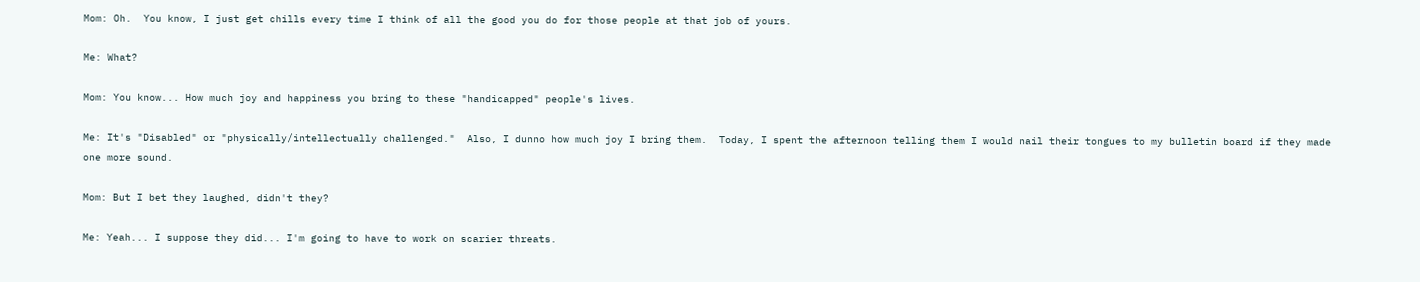Mom: Oh.  You know, I just get chills every time I think of all the good you do for those people at that job of yours.

Me: What?

Mom: You know... How much joy and happiness you bring to these "handicapped" people's lives.

Me: It's "Disabled" or "physically/intellectually challenged."  Also, I dunno how much joy I bring them.  Today, I spent the afternoon telling them I would nail their tongues to my bulletin board if they made one more sound.

Mom: But I bet they laughed, didn't they?

Me: Yeah... I suppose they did... I'm going to have to work on scarier threats.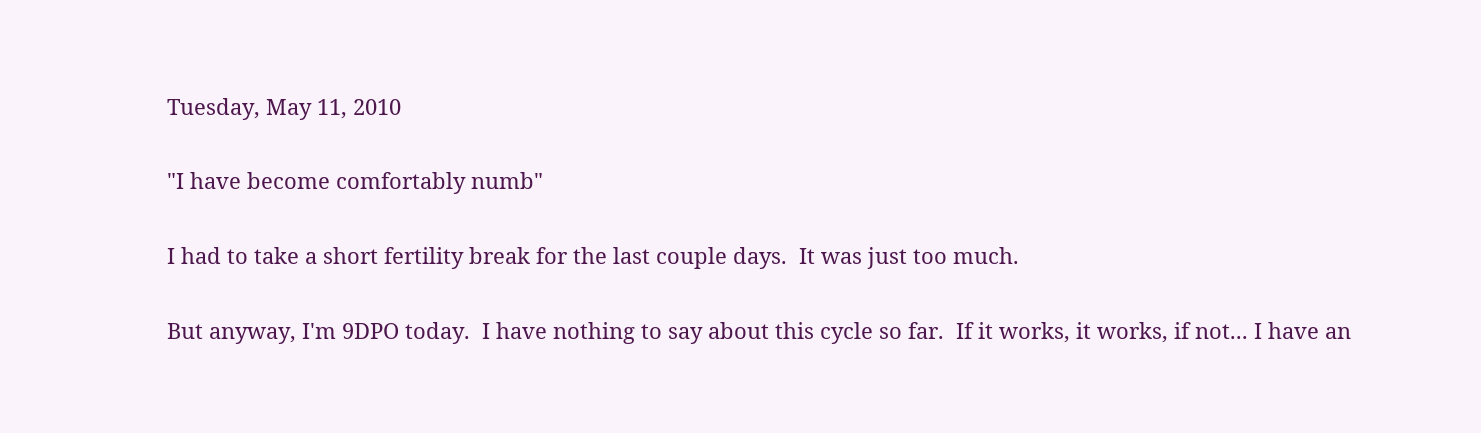Tuesday, May 11, 2010

"I have become comfortably numb"

I had to take a short fertility break for the last couple days.  It was just too much.

But anyway, I'm 9DPO today.  I have nothing to say about this cycle so far.  If it works, it works, if not... I have an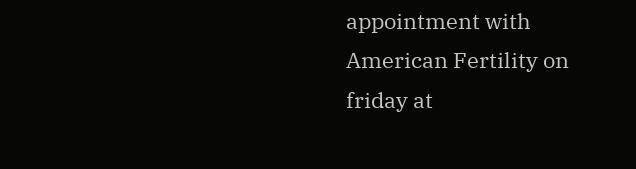appointment with American Fertility on friday at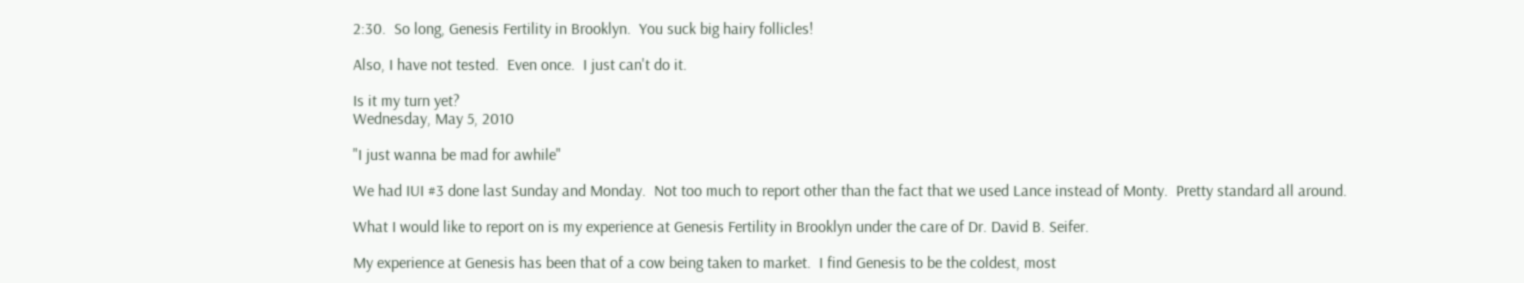2:30.  So long, Genesis Fertility in Brooklyn.  You suck big hairy follicles!

Also, I have not tested.  Even once.  I just can't do it.

Is it my turn yet?
Wednesday, May 5, 2010

"I just wanna be mad for awhile"

We had IUI #3 done last Sunday and Monday.  Not too much to report other than the fact that we used Lance instead of Monty.  Pretty standard all around.

What I would like to report on is my experience at Genesis Fertility in Brooklyn under the care of Dr. David B. Seifer.

My experience at Genesis has been that of a cow being taken to market.  I find Genesis to be the coldest, most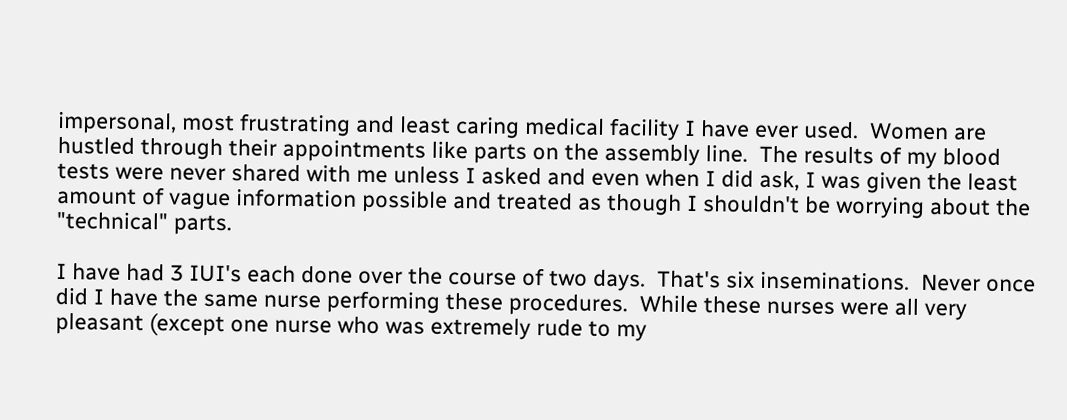impersonal, most frustrating and least caring medical facility I have ever used.  Women are hustled through their appointments like parts on the assembly line.  The results of my blood tests were never shared with me unless I asked and even when I did ask, I was given the least amount of vague information possible and treated as though I shouldn't be worrying about the "technical" parts.

I have had 3 IUI's each done over the course of two days.  That's six inseminations.  Never once did I have the same nurse performing these procedures.  While these nurses were all very pleasant (except one nurse who was extremely rude to my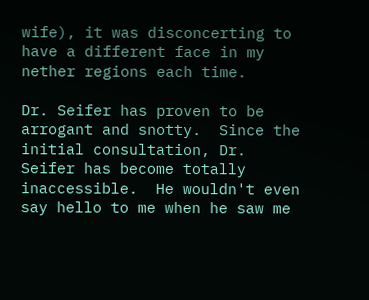wife), it was disconcerting to have a different face in my nether regions each time.

Dr. Seifer has proven to be arrogant and snotty.  Since the initial consultation, Dr. Seifer has become totally inaccessible.  He wouldn't even say hello to me when he saw me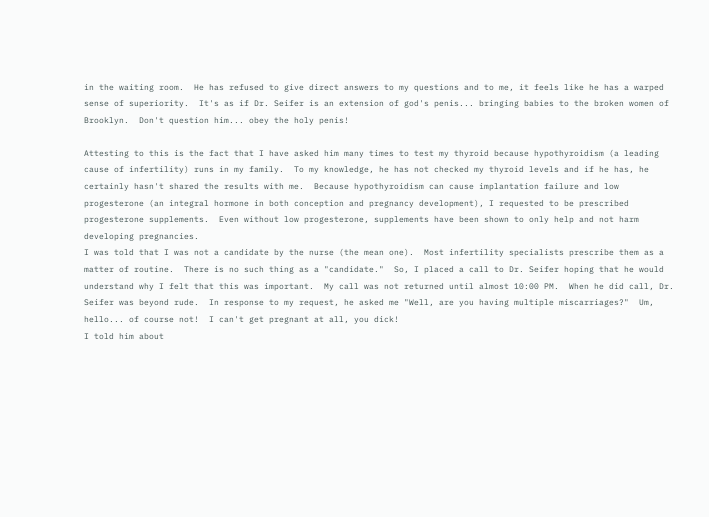in the waiting room.  He has refused to give direct answers to my questions and to me, it feels like he has a warped sense of superiority.  It's as if Dr. Seifer is an extension of god's penis... bringing babies to the broken women of Brooklyn.  Don't question him... obey the holy penis!

Attesting to this is the fact that I have asked him many times to test my thyroid because hypothyroidism (a leading cause of infertility) runs in my family.  To my knowledge, he has not checked my thyroid levels and if he has, he certainly hasn't shared the results with me.  Because hypothyroidism can cause implantation failure and low progesterone (an integral hormone in both conception and pregnancy development), I requested to be prescribed progesterone supplements.  Even without low progesterone, supplements have been shown to only help and not harm developing pregnancies.
I was told that I was not a candidate by the nurse (the mean one).  Most infertility specialists prescribe them as a matter of routine.  There is no such thing as a "candidate."  So, I placed a call to Dr. Seifer hoping that he would understand why I felt that this was important.  My call was not returned until almost 10:00 PM.  When he did call, Dr. Seifer was beyond rude.  In response to my request, he asked me "Well, are you having multiple miscarriages?"  Um, hello... of course not!  I can't get pregnant at all, you dick!
I told him about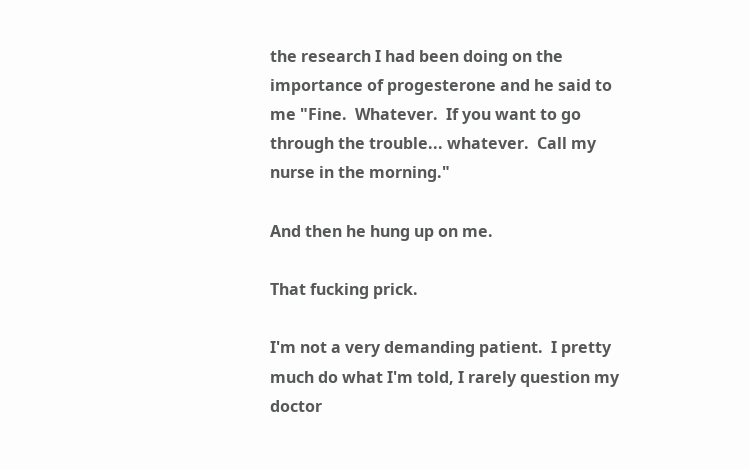the research I had been doing on the importance of progesterone and he said to me "Fine.  Whatever.  If you want to go through the trouble... whatever.  Call my nurse in the morning."

And then he hung up on me.

That fucking prick.

I'm not a very demanding patient.  I pretty much do what I'm told, I rarely question my doctor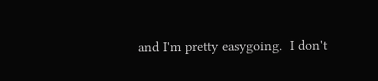and I'm pretty easygoing.  I don't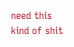need this kind of shit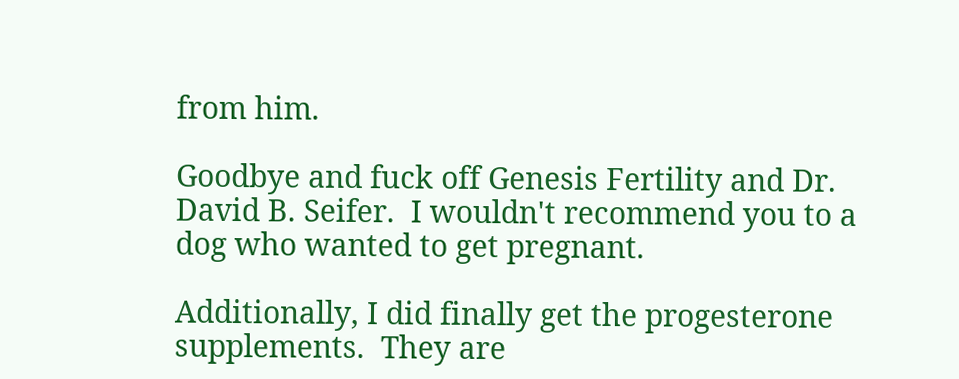from him.

Goodbye and fuck off Genesis Fertility and Dr. David B. Seifer.  I wouldn't recommend you to a dog who wanted to get pregnant.

Additionally, I did finally get the progesterone supplements.  They are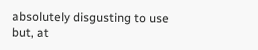absolutely disgusting to use but, at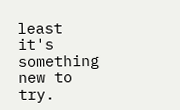least it's something new to try.